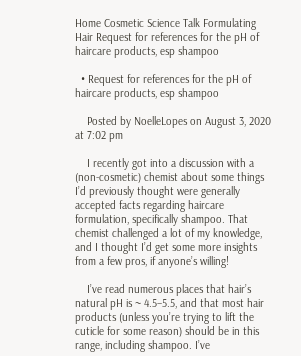Home Cosmetic Science Talk Formulating Hair Request for references for the pH of haircare products, esp shampoo

  • Request for references for the pH of haircare products, esp shampoo

    Posted by NoelleLopes on August 3, 2020 at 7:02 pm

    I recently got into a discussion with a (non-cosmetic) chemist about some things I’d previously thought were generally accepted facts regarding haircare formulation, specifically shampoo. That chemist challenged a lot of my knowledge, and I thought I’d get some more insights from a few pros, if anyone’s willing!

    I’ve read numerous places that hair’s natural pH is ~ 4.5–5.5, and that most hair products (unless you’re trying to lift the cuticle for some reason) should be in this range, including shampoo. I’ve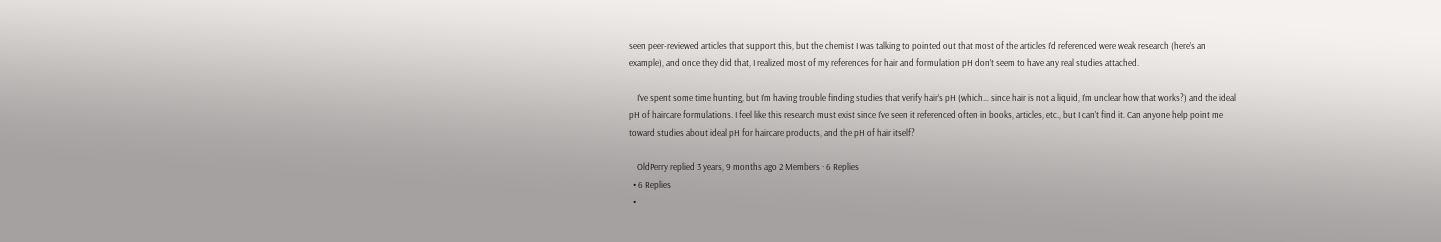seen peer-reviewed articles that support this, but the chemist I was talking to pointed out that most of the articles I’d referenced were weak research (here’s an example), and once they did that, I realized most of my references for hair and formulation pH don’t seem to have any real studies attached.

    I’ve spent some time hunting, but I’m having trouble finding studies that verify hair’s pH (which… since hair is not a liquid, I’m unclear how that works?) and the ideal pH of haircare formulations. I feel like this research must exist since I’ve seen it referenced often in books, articles, etc., but I can’t find it. Can anyone help point me toward studies about ideal pH for haircare products, and the pH of hair itself?

    OldPerry replied 3 years, 9 months ago 2 Members · 6 Replies
  • 6 Replies
  •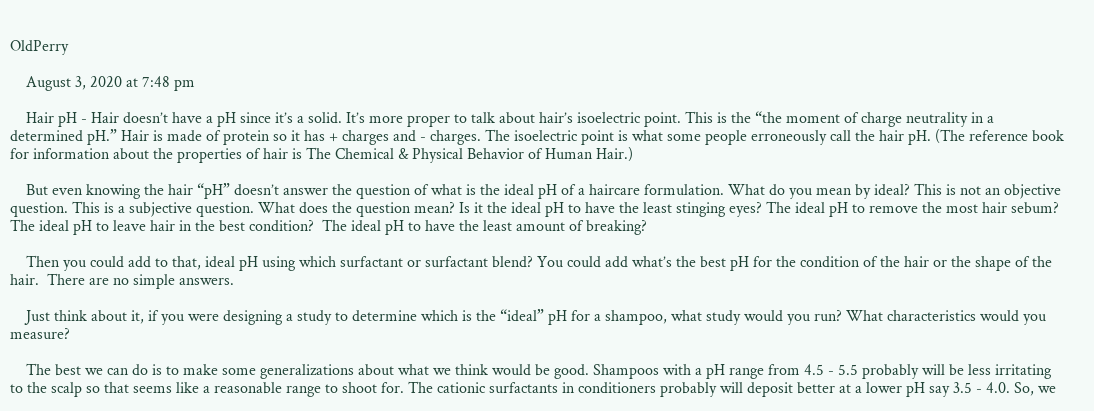OldPerry

    August 3, 2020 at 7:48 pm

    Hair pH - Hair doesn’t have a pH since it’s a solid. It’s more proper to talk about hair’s isoelectric point. This is the “the moment of charge neutrality in a determined pH.” Hair is made of protein so it has + charges and - charges. The isoelectric point is what some people erroneously call the hair pH. (The reference book for information about the properties of hair is The Chemical & Physical Behavior of Human Hair.)

    But even knowing the hair “pH” doesn’t answer the question of what is the ideal pH of a haircare formulation. What do you mean by ideal? This is not an objective question. This is a subjective question. What does the question mean? Is it the ideal pH to have the least stinging eyes? The ideal pH to remove the most hair sebum? The ideal pH to leave hair in the best condition?  The ideal pH to have the least amount of breaking?

    Then you could add to that, ideal pH using which surfactant or surfactant blend? You could add what’s the best pH for the condition of the hair or the shape of the hair.  There are no simple answers.

    Just think about it, if you were designing a study to determine which is the “ideal” pH for a shampoo, what study would you run? What characteristics would you measure?

    The best we can do is to make some generalizations about what we think would be good. Shampoos with a pH range from 4.5 - 5.5 probably will be less irritating to the scalp so that seems like a reasonable range to shoot for. The cationic surfactants in conditioners probably will deposit better at a lower pH say 3.5 - 4.0. So, we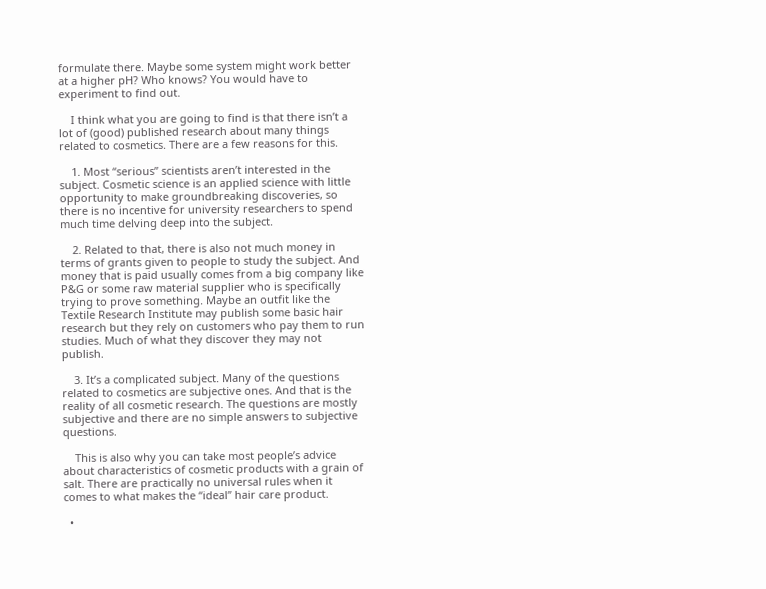formulate there. Maybe some system might work better at a higher pH? Who knows? You would have to experiment to find out.

    I think what you are going to find is that there isn’t a lot of (good) published research about many things related to cosmetics. There are a few reasons for this.

    1. Most “serious” scientists aren’t interested in the subject. Cosmetic science is an applied science with little opportunity to make groundbreaking discoveries, so there is no incentive for university researchers to spend much time delving deep into the subject.

    2. Related to that, there is also not much money in terms of grants given to people to study the subject. And money that is paid usually comes from a big company like P&G or some raw material supplier who is specifically trying to prove something. Maybe an outfit like the Textile Research Institute may publish some basic hair research but they rely on customers who pay them to run studies. Much of what they discover they may not publish.

    3. It’s a complicated subject. Many of the questions related to cosmetics are subjective ones. And that is the reality of all cosmetic research. The questions are mostly subjective and there are no simple answers to subjective questions.

    This is also why you can take most people’s advice about characteristics of cosmetic products with a grain of salt. There are practically no universal rules when it comes to what makes the “ideal” hair care product.

  •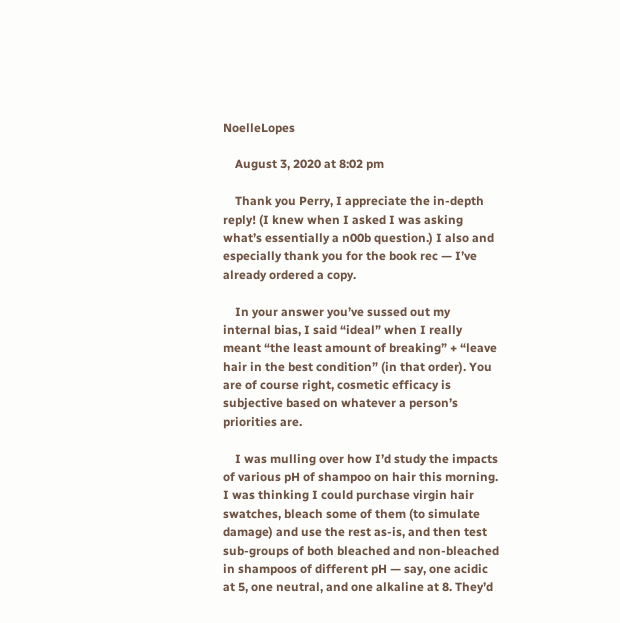NoelleLopes

    August 3, 2020 at 8:02 pm

    Thank you Perry, I appreciate the in-depth reply! (I knew when I asked I was asking what’s essentially a n00b question.) I also and especially thank you for the book rec — I’ve already ordered a copy.

    In your answer you’ve sussed out my internal bias, I said “ideal” when I really meant “the least amount of breaking” + “leave hair in the best condition” (in that order). You are of course right, cosmetic efficacy is subjective based on whatever a person’s priorities are.

    I was mulling over how I’d study the impacts of various pH of shampoo on hair this morning. I was thinking I could purchase virgin hair swatches, bleach some of them (to simulate damage) and use the rest as-is, and then test sub-groups of both bleached and non-bleached in shampoos of different pH — say, one acidic at 5, one neutral, and one alkaline at 8. They’d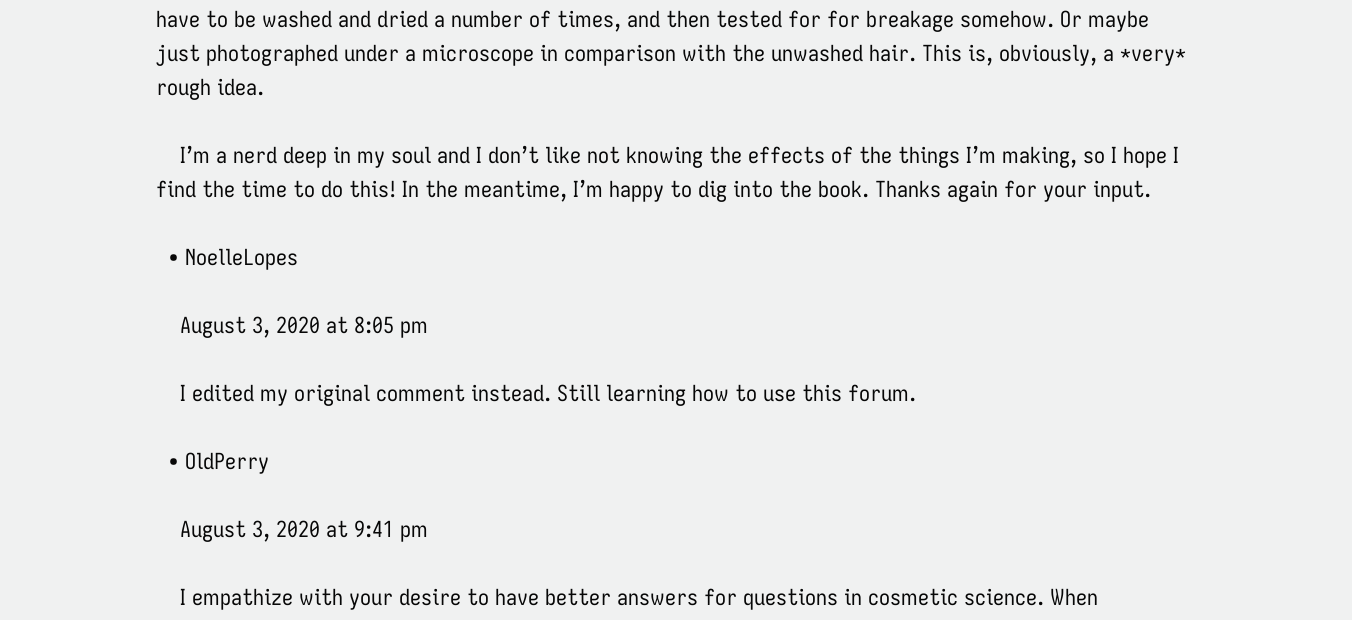have to be washed and dried a number of times, and then tested for for breakage somehow. Or maybe just photographed under a microscope in comparison with the unwashed hair. This is, obviously, a *very* rough idea.

    I’m a nerd deep in my soul and I don’t like not knowing the effects of the things I’m making, so I hope I find the time to do this! In the meantime, I’m happy to dig into the book. Thanks again for your input.

  • NoelleLopes

    August 3, 2020 at 8:05 pm

    I edited my original comment instead. Still learning how to use this forum.

  • OldPerry

    August 3, 2020 at 9:41 pm

    I empathize with your desire to have better answers for questions in cosmetic science. When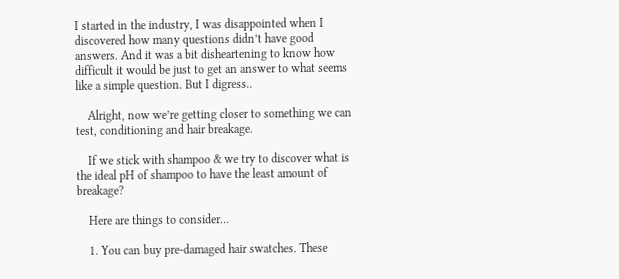I started in the industry, I was disappointed when I discovered how many questions didn’t have good answers. And it was a bit disheartening to know how difficult it would be just to get an answer to what seems like a simple question. But I digress..

    Alright, now we’re getting closer to something we can test, conditioning and hair breakage.

    If we stick with shampoo & we try to discover what is the ideal pH of shampoo to have the least amount of breakage?

    Here are things to consider…

    1. You can buy pre-damaged hair swatches. These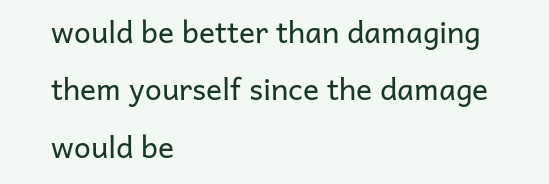would be better than damaging them yourself since the damage would be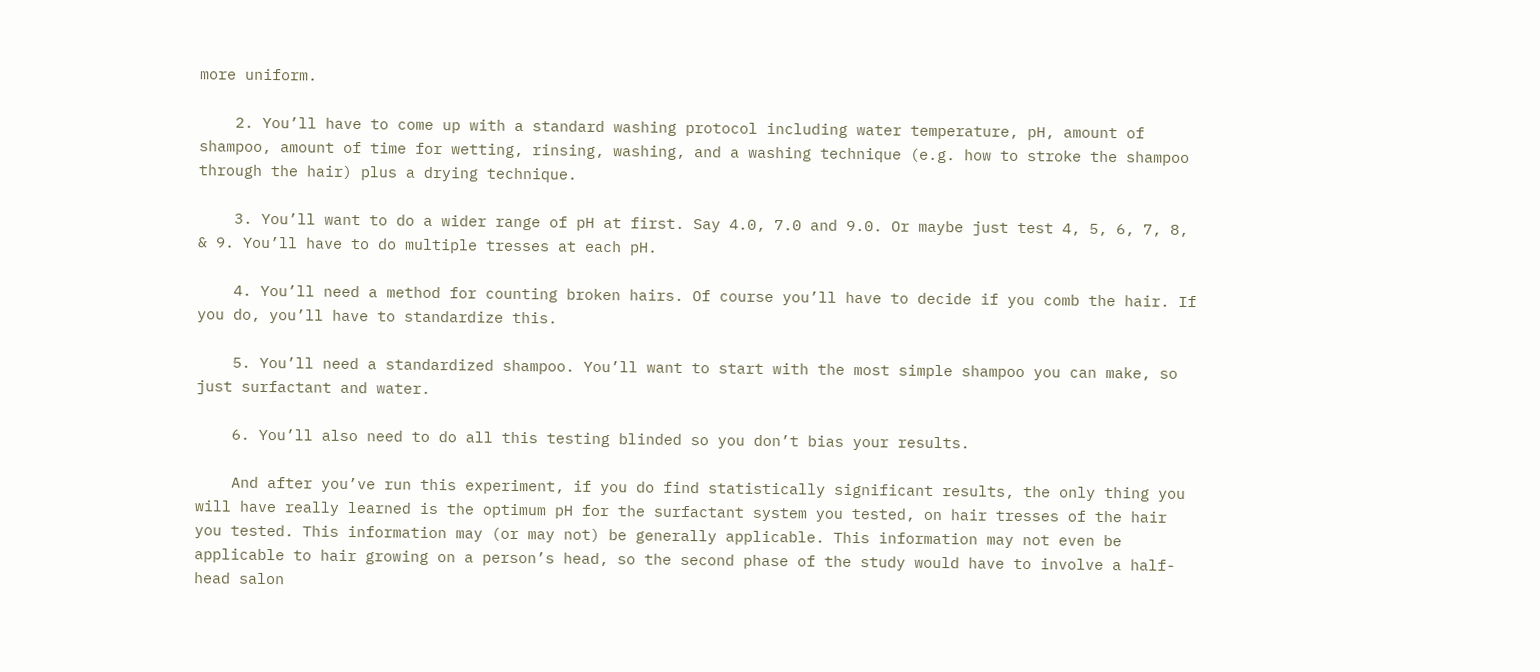more uniform.

    2. You’ll have to come up with a standard washing protocol including water temperature, pH, amount of shampoo, amount of time for wetting, rinsing, washing, and a washing technique (e.g. how to stroke the shampoo through the hair) plus a drying technique.

    3. You’ll want to do a wider range of pH at first. Say 4.0, 7.0 and 9.0. Or maybe just test 4, 5, 6, 7, 8, & 9. You’ll have to do multiple tresses at each pH.

    4. You’ll need a method for counting broken hairs. Of course you’ll have to decide if you comb the hair. If you do, you’ll have to standardize this.

    5. You’ll need a standardized shampoo. You’ll want to start with the most simple shampoo you can make, so just surfactant and water.

    6. You’ll also need to do all this testing blinded so you don’t bias your results.

    And after you’ve run this experiment, if you do find statistically significant results, the only thing you will have really learned is the optimum pH for the surfactant system you tested, on hair tresses of the hair you tested. This information may (or may not) be generally applicable. This information may not even be applicable to hair growing on a person’s head, so the second phase of the study would have to involve a half-head salon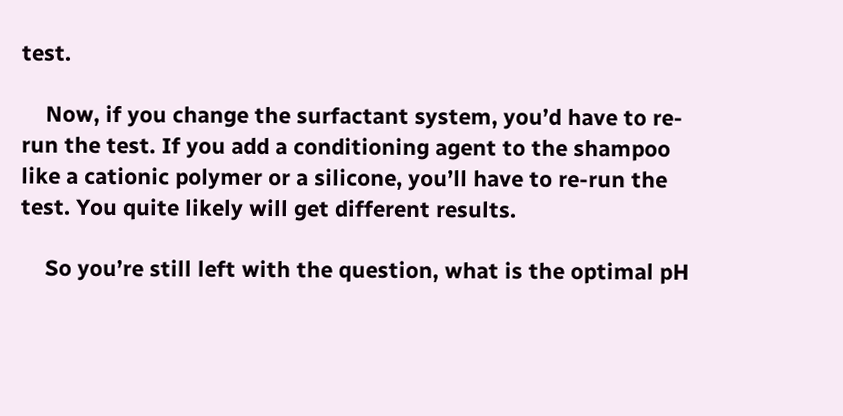test.

    Now, if you change the surfactant system, you’d have to re-run the test. If you add a conditioning agent to the shampoo like a cationic polymer or a silicone, you’ll have to re-run the test. You quite likely will get different results.

    So you’re still left with the question, what is the optimal pH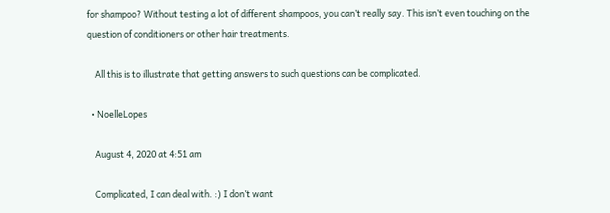for shampoo? Without testing a lot of different shampoos, you can’t really say. This isn’t even touching on the question of conditioners or other hair treatments.

    All this is to illustrate that getting answers to such questions can be complicated.

  • NoelleLopes

    August 4, 2020 at 4:51 am

    Complicated, I can deal with. :) I don’t want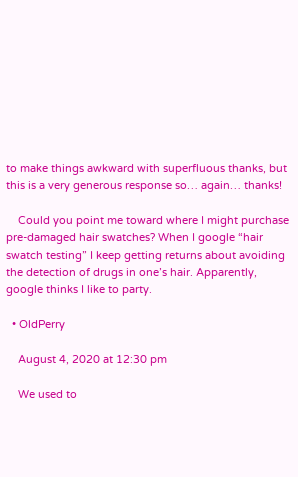to make things awkward with superfluous thanks, but this is a very generous response so… again… thanks!

    Could you point me toward where I might purchase pre-damaged hair swatches? When I google “hair swatch testing” I keep getting returns about avoiding the detection of drugs in one’s hair. Apparently, google thinks I like to party.

  • OldPerry

    August 4, 2020 at 12:30 pm

    We used to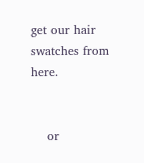get our hair swatches from here.


    or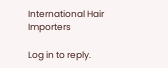International Hair Importers

Log in to reply.